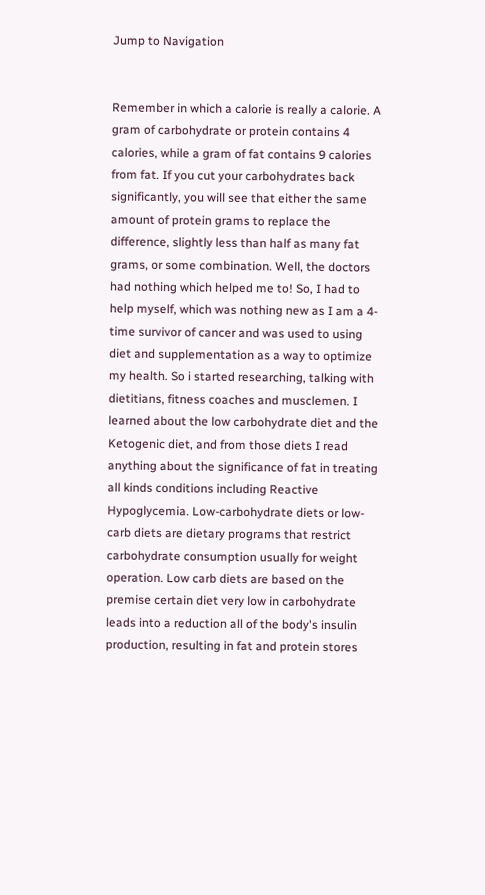Jump to Navigation


Remember in which a calorie is really a calorie. A gram of carbohydrate or protein contains 4 calories, while a gram of fat contains 9 calories from fat. If you cut your carbohydrates back significantly, you will see that either the same amount of protein grams to replace the difference, slightly less than half as many fat grams, or some combination. Well, the doctors had nothing which helped me to! So, I had to help myself, which was nothing new as I am a 4-time survivor of cancer and was used to using diet and supplementation as a way to optimize my health. So i started researching, talking with dietitians, fitness coaches and musclemen. I learned about the low carbohydrate diet and the Ketogenic diet, and from those diets I read anything about the significance of fat in treating all kinds conditions including Reactive Hypoglycemia. Low-carbohydrate diets or low-carb diets are dietary programs that restrict carbohydrate consumption usually for weight operation. Low carb diets are based on the premise certain diet very low in carbohydrate leads into a reduction all of the body's insulin production, resulting in fat and protein stores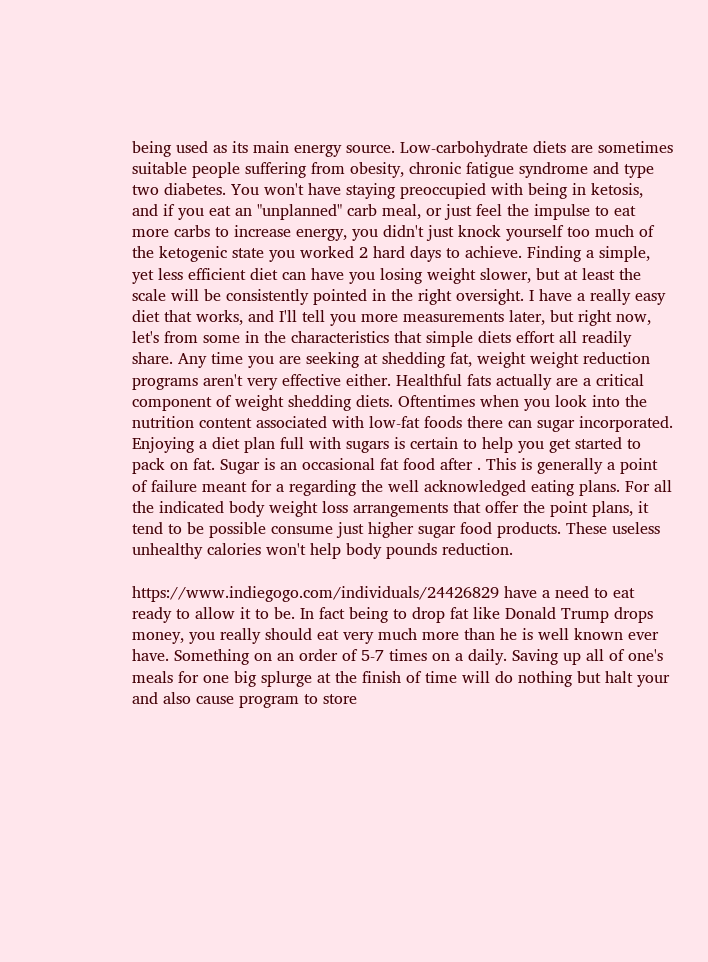being used as its main energy source. Low-carbohydrate diets are sometimes suitable people suffering from obesity, chronic fatigue syndrome and type two diabetes. You won't have staying preoccupied with being in ketosis, and if you eat an "unplanned" carb meal, or just feel the impulse to eat more carbs to increase energy, you didn't just knock yourself too much of the ketogenic state you worked 2 hard days to achieve. Finding a simple, yet less efficient diet can have you losing weight slower, but at least the scale will be consistently pointed in the right oversight. I have a really easy diet that works, and I'll tell you more measurements later, but right now, let's from some in the characteristics that simple diets effort all readily share. Any time you are seeking at shedding fat, weight weight reduction programs aren't very effective either. Healthful fats actually are a critical component of weight shedding diets. Oftentimes when you look into the nutrition content associated with low-fat foods there can sugar incorporated. Enjoying a diet plan full with sugars is certain to help you get started to pack on fat. Sugar is an occasional fat food after . This is generally a point of failure meant for a regarding the well acknowledged eating plans. For all the indicated body weight loss arrangements that offer the point plans, it tend to be possible consume just higher sugar food products. These useless unhealthy calories won't help body pounds reduction.

https://www.indiegogo.com/individuals/24426829 have a need to eat ready to allow it to be. In fact being to drop fat like Donald Trump drops money, you really should eat very much more than he is well known ever have. Something on an order of 5-7 times on a daily. Saving up all of one's meals for one big splurge at the finish of time will do nothing but halt your and also cause program to store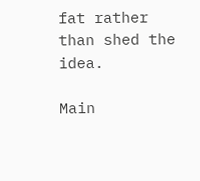fat rather than shed the idea.

Main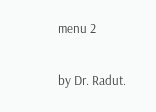menu 2

by Dr. Radut.